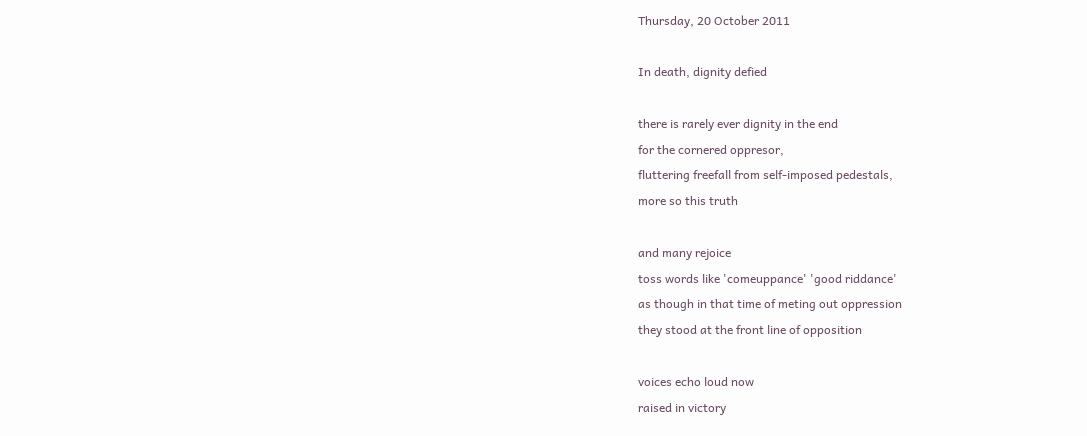Thursday, 20 October 2011

In death, dignity defied

there is rarely ever dignity in the end
for the cornered oppresor,
fluttering freefall from self-imposed pedestals,
more so this truth

and many rejoice
toss words like 'comeuppance' 'good riddance'
as though in that time of meting out oppression
they stood at the front line of opposition

voices echo loud now
raised in victory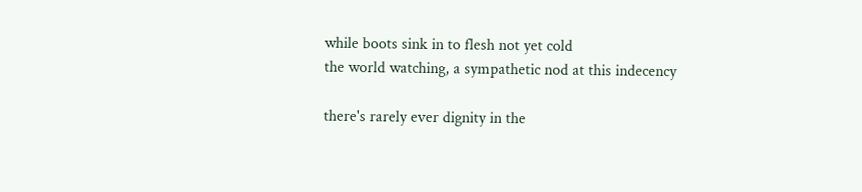while boots sink in to flesh not yet cold
the world watching, a sympathetic nod at this indecency

there's rarely ever dignity in the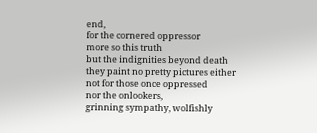end,
for the cornered oppressor
more so this truth
but the indignities beyond death
they paint no pretty pictures either
not for those once oppressed
nor the onlookers,
grinning sympathy, wolfishly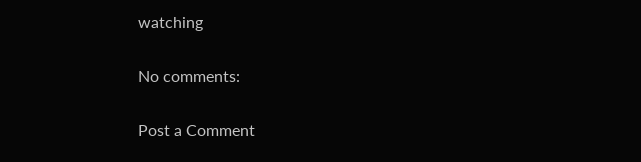watching

No comments:

Post a Comment